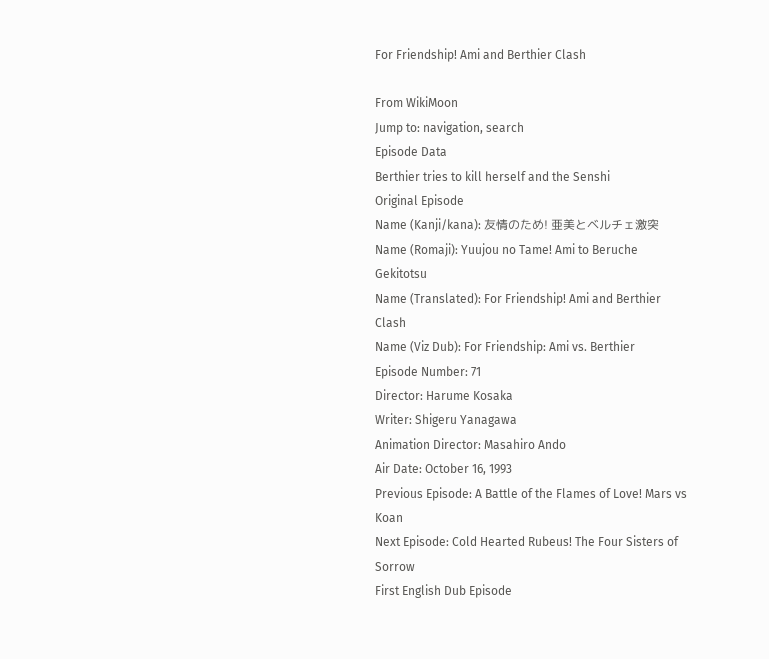For Friendship! Ami and Berthier Clash

From WikiMoon
Jump to: navigation, search
Episode Data
Berthier tries to kill herself and the Senshi
Original Episode
Name (Kanji/kana): 友情のため! 亜美とベルチェ激突
Name (Romaji): Yuujou no Tame! Ami to Beruche Gekitotsu
Name (Translated): For Friendship! Ami and Berthier Clash
Name (Viz Dub): For Friendship: Ami vs. Berthier
Episode Number: 71
Director: Harume Kosaka
Writer: Shigeru Yanagawa
Animation Director: Masahiro Ando
Air Date: October 16, 1993
Previous Episode: A Battle of the Flames of Love! Mars vs Koan
Next Episode: Cold Hearted Rubeus! The Four Sisters of Sorrow
First English Dub Episode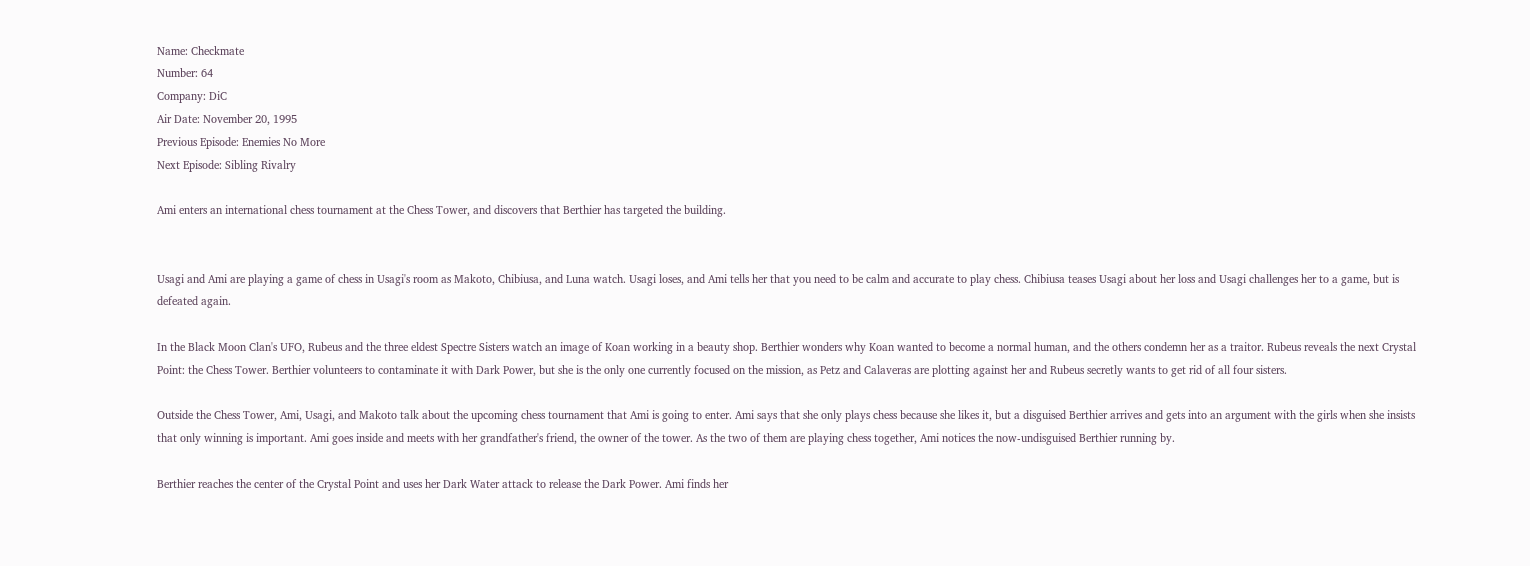Name: Checkmate
Number: 64
Company: DiC
Air Date: November 20, 1995
Previous Episode: Enemies No More
Next Episode: Sibling Rivalry

Ami enters an international chess tournament at the Chess Tower, and discovers that Berthier has targeted the building.


Usagi and Ami are playing a game of chess in Usagi's room as Makoto, Chibiusa, and Luna watch. Usagi loses, and Ami tells her that you need to be calm and accurate to play chess. Chibiusa teases Usagi about her loss and Usagi challenges her to a game, but is defeated again.

In the Black Moon Clan's UFO, Rubeus and the three eldest Spectre Sisters watch an image of Koan working in a beauty shop. Berthier wonders why Koan wanted to become a normal human, and the others condemn her as a traitor. Rubeus reveals the next Crystal Point: the Chess Tower. Berthier volunteers to contaminate it with Dark Power, but she is the only one currently focused on the mission, as Petz and Calaveras are plotting against her and Rubeus secretly wants to get rid of all four sisters.

Outside the Chess Tower, Ami, Usagi, and Makoto talk about the upcoming chess tournament that Ami is going to enter. Ami says that she only plays chess because she likes it, but a disguised Berthier arrives and gets into an argument with the girls when she insists that only winning is important. Ami goes inside and meets with her grandfather's friend, the owner of the tower. As the two of them are playing chess together, Ami notices the now-undisguised Berthier running by.

Berthier reaches the center of the Crystal Point and uses her Dark Water attack to release the Dark Power. Ami finds her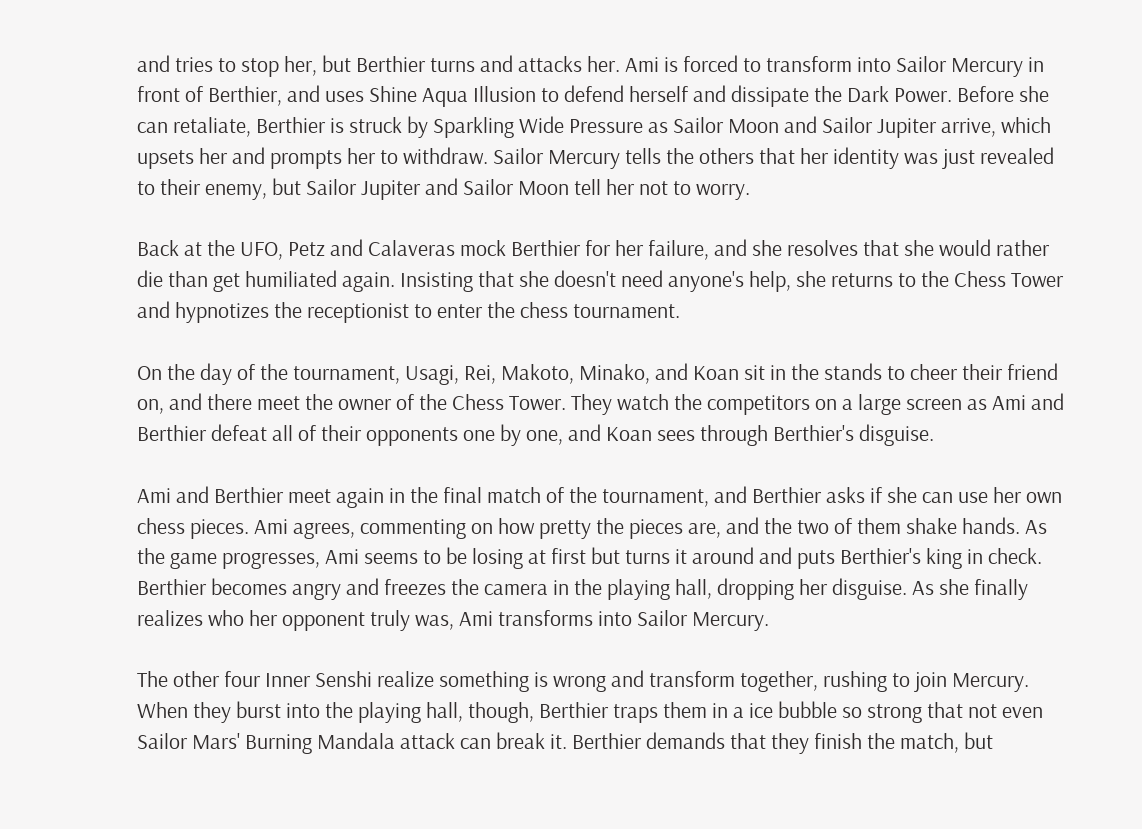and tries to stop her, but Berthier turns and attacks her. Ami is forced to transform into Sailor Mercury in front of Berthier, and uses Shine Aqua Illusion to defend herself and dissipate the Dark Power. Before she can retaliate, Berthier is struck by Sparkling Wide Pressure as Sailor Moon and Sailor Jupiter arrive, which upsets her and prompts her to withdraw. Sailor Mercury tells the others that her identity was just revealed to their enemy, but Sailor Jupiter and Sailor Moon tell her not to worry.

Back at the UFO, Petz and Calaveras mock Berthier for her failure, and she resolves that she would rather die than get humiliated again. Insisting that she doesn't need anyone's help, she returns to the Chess Tower and hypnotizes the receptionist to enter the chess tournament.

On the day of the tournament, Usagi, Rei, Makoto, Minako, and Koan sit in the stands to cheer their friend on, and there meet the owner of the Chess Tower. They watch the competitors on a large screen as Ami and Berthier defeat all of their opponents one by one, and Koan sees through Berthier's disguise.

Ami and Berthier meet again in the final match of the tournament, and Berthier asks if she can use her own chess pieces. Ami agrees, commenting on how pretty the pieces are, and the two of them shake hands. As the game progresses, Ami seems to be losing at first but turns it around and puts Berthier's king in check. Berthier becomes angry and freezes the camera in the playing hall, dropping her disguise. As she finally realizes who her opponent truly was, Ami transforms into Sailor Mercury.

The other four Inner Senshi realize something is wrong and transform together, rushing to join Mercury. When they burst into the playing hall, though, Berthier traps them in a ice bubble so strong that not even Sailor Mars' Burning Mandala attack can break it. Berthier demands that they finish the match, but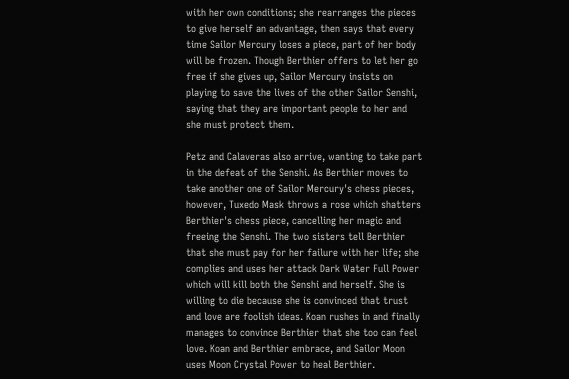with her own conditions; she rearranges the pieces to give herself an advantage, then says that every time Sailor Mercury loses a piece, part of her body will be frozen. Though Berthier offers to let her go free if she gives up, Sailor Mercury insists on playing to save the lives of the other Sailor Senshi, saying that they are important people to her and she must protect them.

Petz and Calaveras also arrive, wanting to take part in the defeat of the Senshi. As Berthier moves to take another one of Sailor Mercury's chess pieces, however, Tuxedo Mask throws a rose which shatters Berthier's chess piece, cancelling her magic and freeing the Senshi. The two sisters tell Berthier that she must pay for her failure with her life; she complies and uses her attack Dark Water Full Power which will kill both the Senshi and herself. She is willing to die because she is convinced that trust and love are foolish ideas. Koan rushes in and finally manages to convince Berthier that she too can feel love. Koan and Berthier embrace, and Sailor Moon uses Moon Crystal Power to heal Berthier.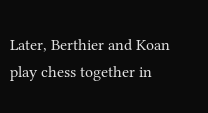Later, Berthier and Koan play chess together in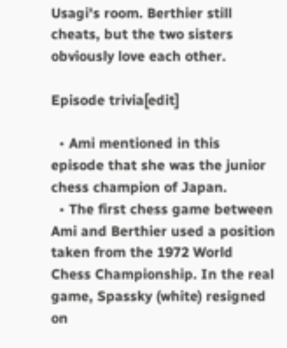Usagi's room. Berthier still cheats, but the two sisters obviously love each other.

Episode trivia[edit]

  • Ami mentioned in this episode that she was the junior chess champion of Japan.
  • The first chess game between Ami and Berthier used a position taken from the 1972 World Chess Championship. In the real game, Spassky (white) resigned on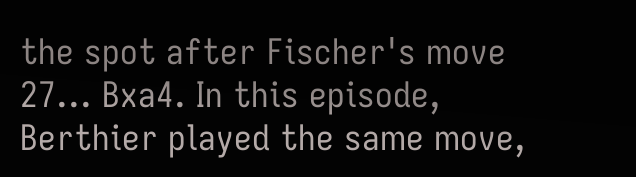the spot after Fischer's move 27... Bxa4. In this episode, Berthier played the same move,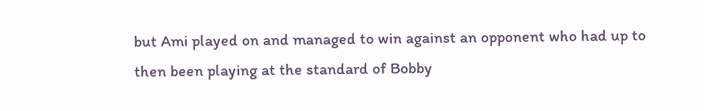but Ami played on and managed to win against an opponent who had up to then been playing at the standard of Bobby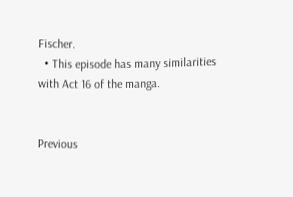Fischer.
  • This episode has many similarities with Act 16 of the manga.


Previous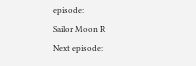episode:
Sailor Moon R
Next episode: